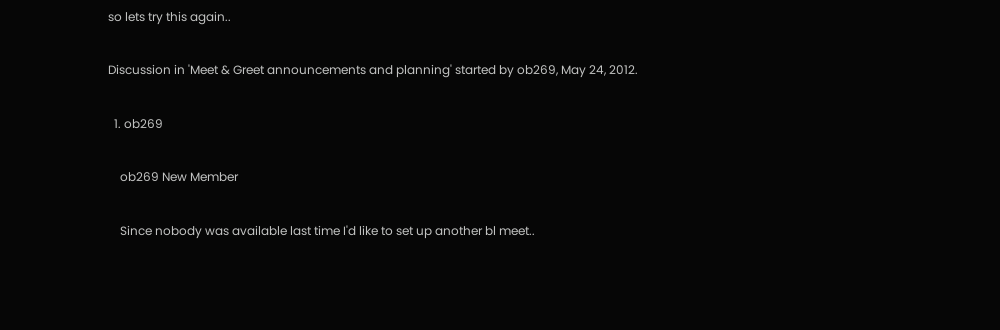so lets try this again..

Discussion in 'Meet & Greet announcements and planning' started by ob269, May 24, 2012.

  1. ob269

    ob269 New Member

    Since nobody was available last time I'd like to set up another bl meet..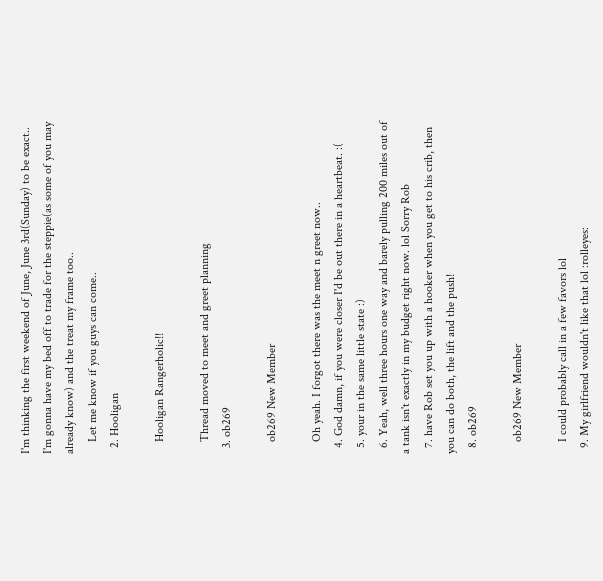I'm thinking the first weekend of June, June 3rd(Sunday) to be exact.. I'm gonna have my bed off to trade for the steppie(as some of you may already know) and the treat my frame too..
    Let me know if you guys can come..
  2. Hooligan

    Hooligan Rangerholic!!

    Thread moved to meet and greet planning
  3. ob269

    ob269 New Member

    Oh yeah. I forgot there was the meet n greet now..
  4. God damn, if you were closer I'd be out there in a heartbeat. :(
  5. your in the same little state :)
  6. Yeah, well three hours one way and barely pulling 200 miles out of a tank isn't exactly in my budget right now. lol Sorry Rob
  7. have Rob set you up with a hooker when you get to his crib, then you can do both, the lift and the push!
  8. ob269

    ob269 New Member

    I could probably call in a few favors lol
  9. My girlfriend wouldn't like that lol :rolleyes: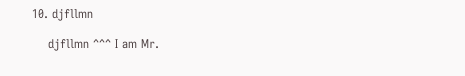10. djfllmn

    djfllmn ^^^ I am Mr.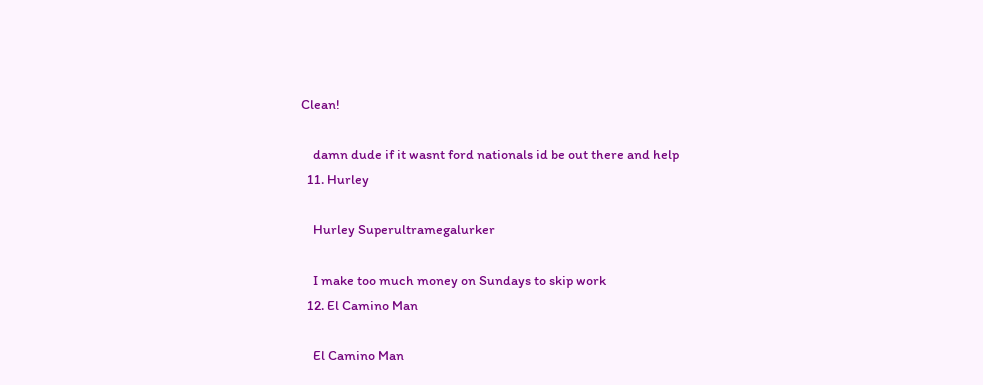Clean!

    damn dude if it wasnt ford nationals id be out there and help
  11. Hurley

    Hurley Superultramegalurker

    I make too much money on Sundays to skip work
  12. El Camino Man

    El Camino Man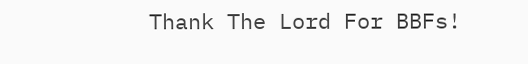Thank The Lord For BBFs!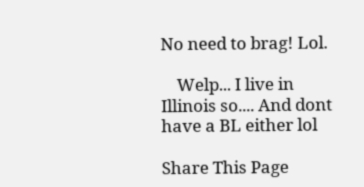No need to brag! Lol.

    Welp... I live in Illinois so.... And dont have a BL either lol

Share This Page